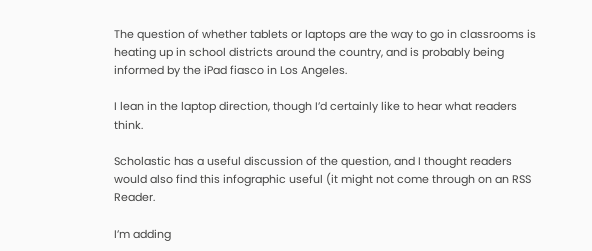The question of whether tablets or laptops are the way to go in classrooms is heating up in school districts around the country, and is probably being informed by the iPad fiasco in Los Angeles.

I lean in the laptop direction, though I’d certainly like to hear what readers think.

Scholastic has a useful discussion of the question, and I thought readers would also find this infographic useful (it might not come through on an RSS Reader.

I’m adding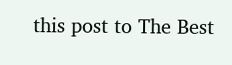this post to The Best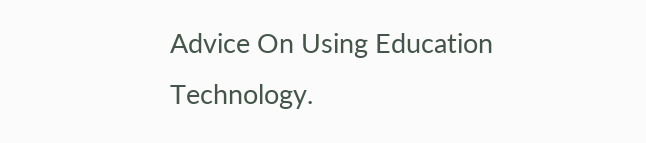Advice On Using Education Technology.